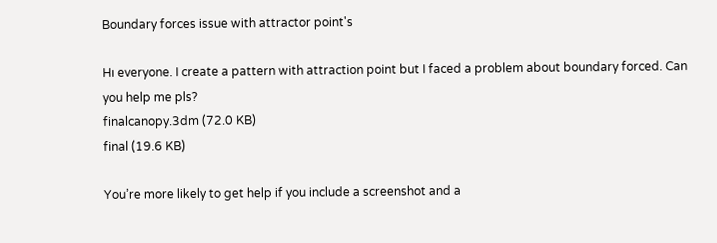Boundary forces issue with attractor point's

Hı everyone. I create a pattern with attraction point but I faced a problem about boundary forced. Can you help me pls?
finalcanopy.3dm (72.0 KB)
final (19.6 KB)

You’re more likely to get help if you include a screenshot and a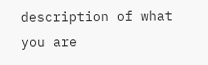description of what you are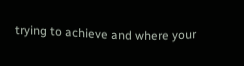trying to achieve and where your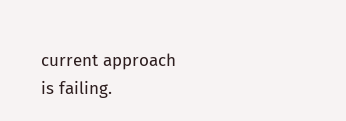current approach is failing.